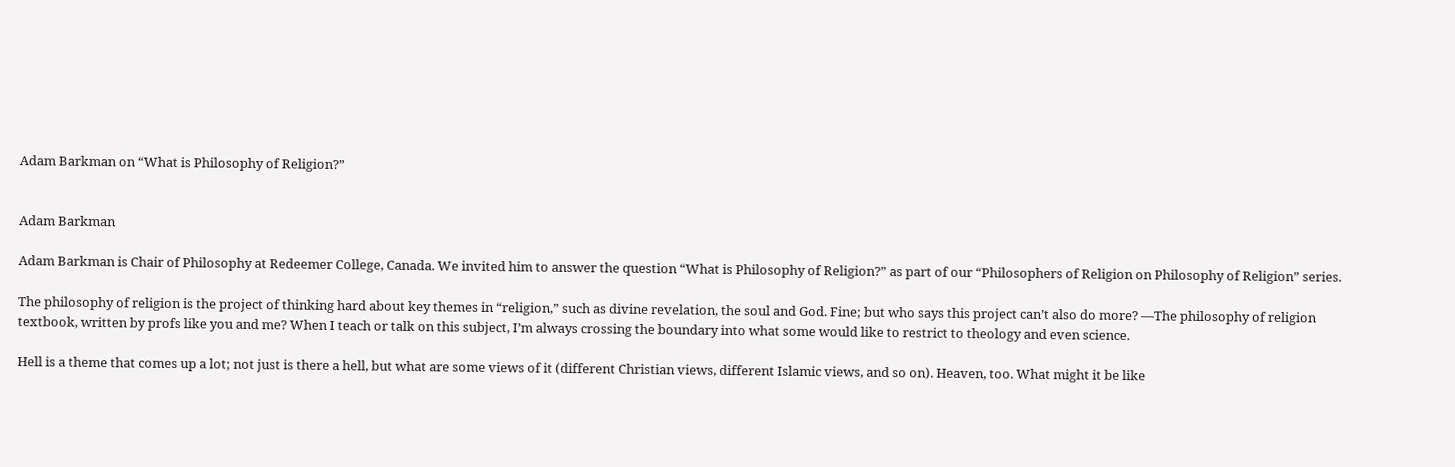Adam Barkman on “What is Philosophy of Religion?”


Adam Barkman

Adam Barkman is Chair of Philosophy at Redeemer College, Canada. We invited him to answer the question “What is Philosophy of Religion?” as part of our “Philosophers of Religion on Philosophy of Religion” series.

The philosophy of religion is the project of thinking hard about key themes in “religion,” such as divine revelation, the soul and God. Fine; but who says this project can’t also do more? —The philosophy of religion textbook, written by profs like you and me? When I teach or talk on this subject, I’m always crossing the boundary into what some would like to restrict to theology and even science.

Hell is a theme that comes up a lot; not just is there a hell, but what are some views of it (different Christian views, different Islamic views, and so on). Heaven, too. What might it be like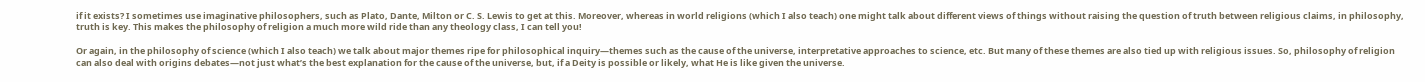if it exists? I sometimes use imaginative philosophers, such as Plato, Dante, Milton or C. S. Lewis to get at this. Moreover, whereas in world religions (which I also teach) one might talk about different views of things without raising the question of truth between religious claims, in philosophy, truth is key. This makes the philosophy of religion a much more wild ride than any theology class, I can tell you!

Or again, in the philosophy of science (which I also teach) we talk about major themes ripe for philosophical inquiry—themes such as the cause of the universe, interpretative approaches to science, etc. But many of these themes are also tied up with religious issues. So, philosophy of religion can also deal with origins debates—not just what’s the best explanation for the cause of the universe, but, if a Deity is possible or likely, what He is like given the universe.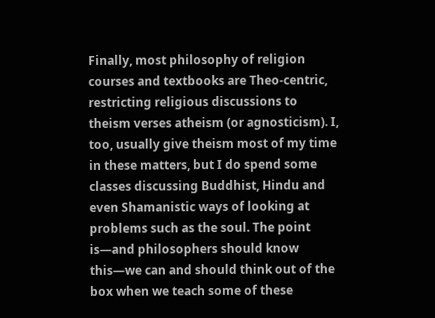Finally, most philosophy of religion courses and textbooks are Theo-centric, restricting religious discussions to theism verses atheism (or agnosticism). I, too, usually give theism most of my time in these matters, but I do spend some classes discussing Buddhist, Hindu and even Shamanistic ways of looking at problems such as the soul. The point is—and philosophers should know this—we can and should think out of the box when we teach some of these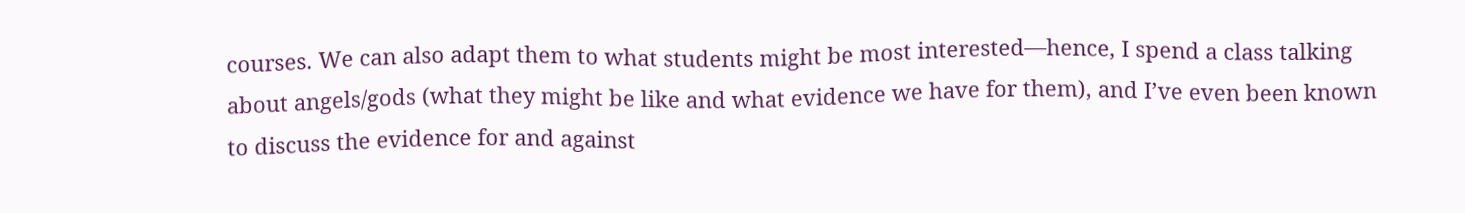courses. We can also adapt them to what students might be most interested—hence, I spend a class talking about angels/gods (what they might be like and what evidence we have for them), and I’ve even been known to discuss the evidence for and against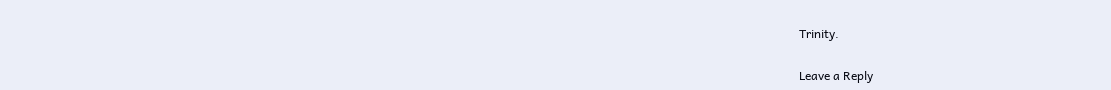Trinity.

Leave a Reply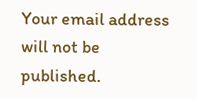Your email address will not be published.